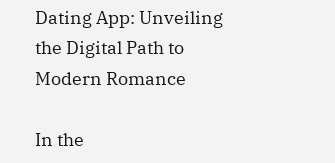Dating App: Unveiling the Digital Path to Modern Romance

In the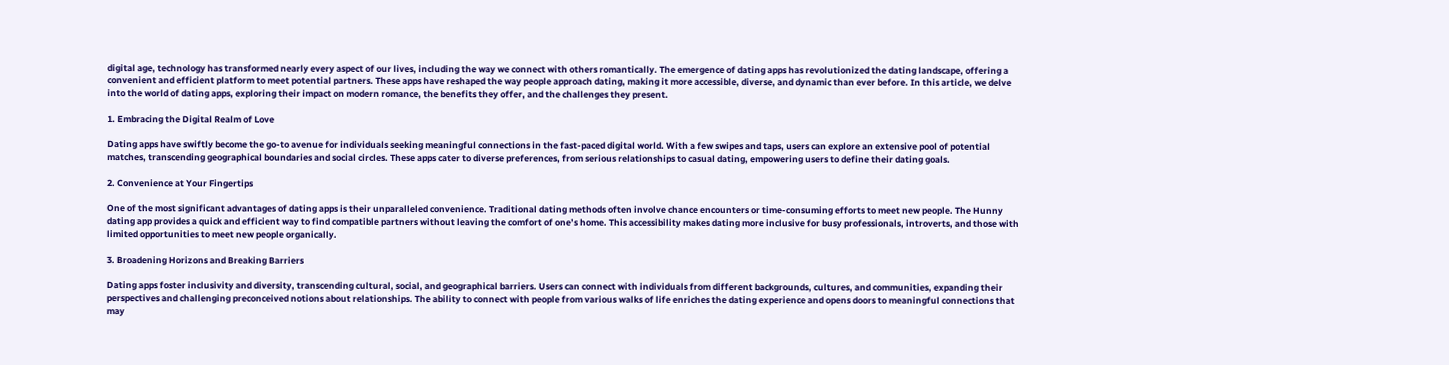digital age, technology has transformed nearly every aspect of our lives, including the way we connect with others romantically. The emergence of dating apps has revolutionized the dating landscape, offering a convenient and efficient platform to meet potential partners. These apps have reshaped the way people approach dating, making it more accessible, diverse, and dynamic than ever before. In this article, we delve into the world of dating apps, exploring their impact on modern romance, the benefits they offer, and the challenges they present.

1. Embracing the Digital Realm of Love

Dating apps have swiftly become the go-to avenue for individuals seeking meaningful connections in the fast-paced digital world. With a few swipes and taps, users can explore an extensive pool of potential matches, transcending geographical boundaries and social circles. These apps cater to diverse preferences, from serious relationships to casual dating, empowering users to define their dating goals.

2. Convenience at Your Fingertips

One of the most significant advantages of dating apps is their unparalleled convenience. Traditional dating methods often involve chance encounters or time-consuming efforts to meet new people. The Hunny dating app provides a quick and efficient way to find compatible partners without leaving the comfort of one’s home. This accessibility makes dating more inclusive for busy professionals, introverts, and those with limited opportunities to meet new people organically.

3. Broadening Horizons and Breaking Barriers

Dating apps foster inclusivity and diversity, transcending cultural, social, and geographical barriers. Users can connect with individuals from different backgrounds, cultures, and communities, expanding their perspectives and challenging preconceived notions about relationships. The ability to connect with people from various walks of life enriches the dating experience and opens doors to meaningful connections that may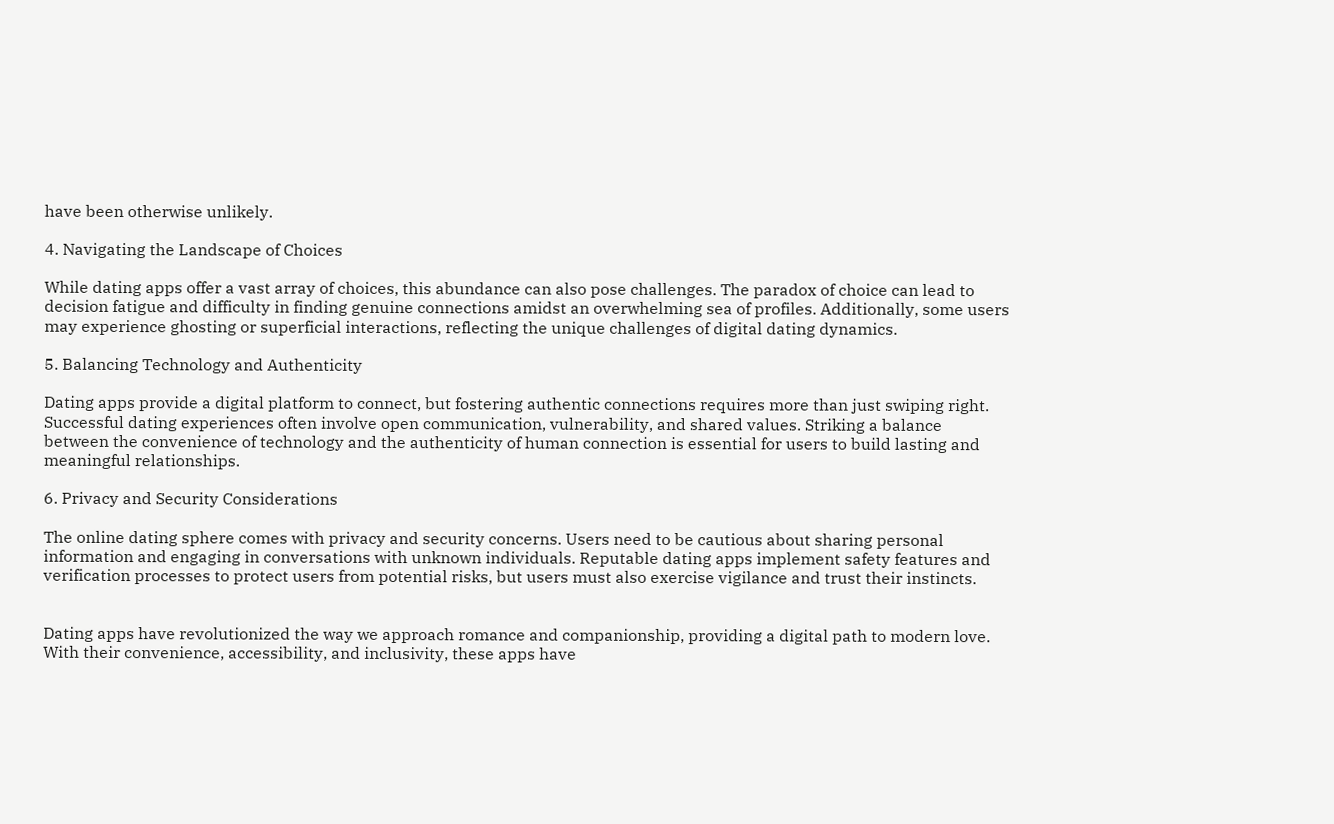have been otherwise unlikely.

4. Navigating the Landscape of Choices

While dating apps offer a vast array of choices, this abundance can also pose challenges. The paradox of choice can lead to decision fatigue and difficulty in finding genuine connections amidst an overwhelming sea of profiles. Additionally, some users may experience ghosting or superficial interactions, reflecting the unique challenges of digital dating dynamics.

5. Balancing Technology and Authenticity

Dating apps provide a digital platform to connect, but fostering authentic connections requires more than just swiping right. Successful dating experiences often involve open communication, vulnerability, and shared values. Striking a balance between the convenience of technology and the authenticity of human connection is essential for users to build lasting and meaningful relationships.

6. Privacy and Security Considerations

The online dating sphere comes with privacy and security concerns. Users need to be cautious about sharing personal information and engaging in conversations with unknown individuals. Reputable dating apps implement safety features and verification processes to protect users from potential risks, but users must also exercise vigilance and trust their instincts.


Dating apps have revolutionized the way we approach romance and companionship, providing a digital path to modern love. With their convenience, accessibility, and inclusivity, these apps have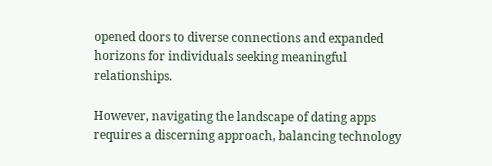opened doors to diverse connections and expanded horizons for individuals seeking meaningful relationships.

However, navigating the landscape of dating apps requires a discerning approach, balancing technology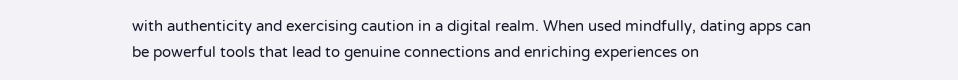with authenticity and exercising caution in a digital realm. When used mindfully, dating apps can be powerful tools that lead to genuine connections and enriching experiences on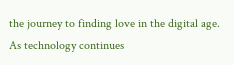the journey to finding love in the digital age. As technology continues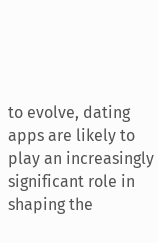to evolve, dating apps are likely to play an increasingly significant role in shaping the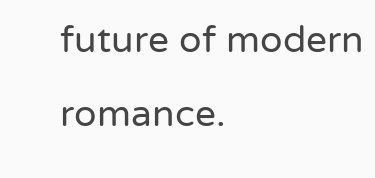future of modern romance.